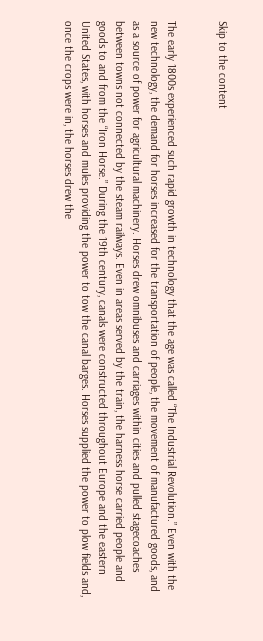Skip to the content


The early 1800s experienced such rapid growth in technology that the age was called “The Industrial Revolution.” Even with the new technology, the demand for horses increased for the transportation of people, the movement of manufactured goods, and as a source of power for agricultural machinery. Horses drew omnibuses and carriages within cities and pulled stagecoaches between towns not connected by the steam railways. Even in areas served by the train, the harness horse carried people and goods to and from the “Iron Horse.” During the 19th century, canals were constructed throughout Europe and the eastern United States, with horses and mules providing the power to tow the canal barges. Horses supplied the power to plow fields and, once the crops were in, the horses drew the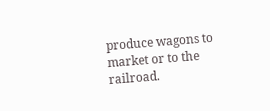produce wagons to market or to the railroad.